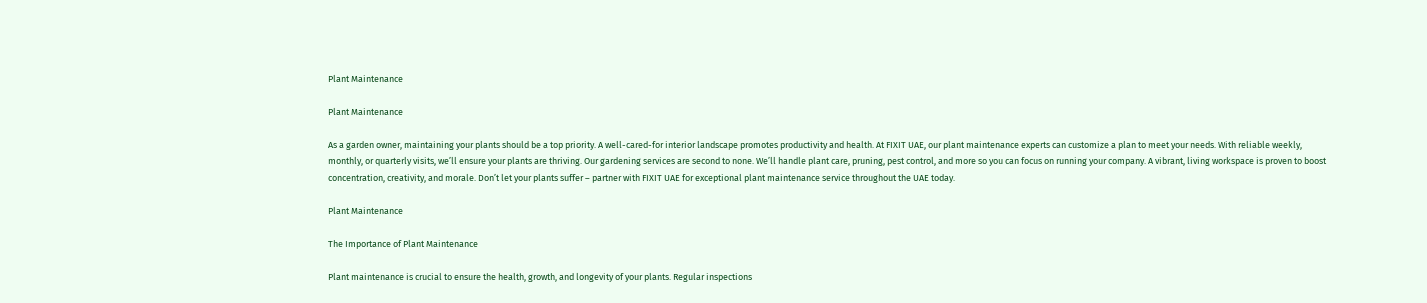Plant Maintenance

Plant Maintenance

As a garden owner, maintaining your plants should be a top priority. A well-cared-for interior landscape promotes productivity and health. At FIXIT UAE, our plant maintenance experts can customize a plan to meet your needs. With reliable weekly, monthly, or quarterly visits, we’ll ensure your plants are thriving. Our gardening services are second to none. We’ll handle plant care, pruning, pest control, and more so you can focus on running your company. A vibrant, living workspace is proven to boost concentration, creativity, and morale. Don’t let your plants suffer – partner with FIXIT UAE for exceptional plant maintenance service throughout the UAE today.

Plant Maintenance

The Importance of Plant Maintenance

Plant maintenance is crucial to ensure the health, growth, and longevity of your plants. Regular inspections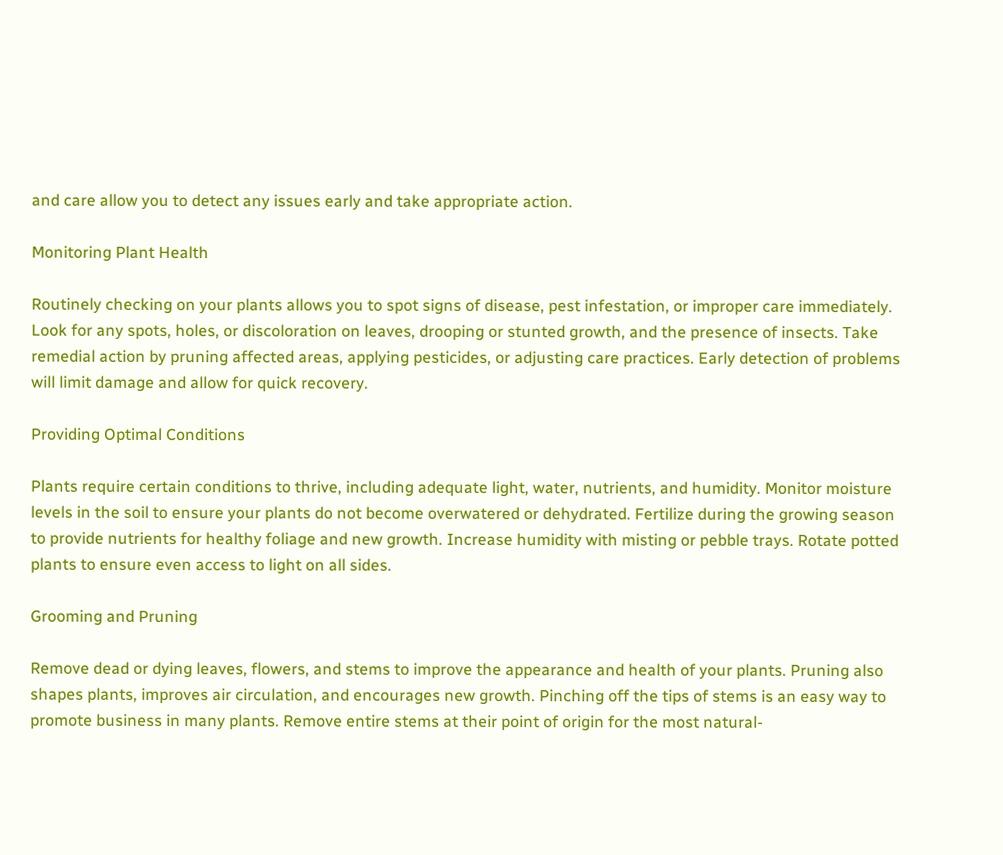and care allow you to detect any issues early and take appropriate action.

Monitoring Plant Health

Routinely checking on your plants allows you to spot signs of disease, pest infestation, or improper care immediately. Look for any spots, holes, or discoloration on leaves, drooping or stunted growth, and the presence of insects. Take remedial action by pruning affected areas, applying pesticides, or adjusting care practices. Early detection of problems will limit damage and allow for quick recovery.

Providing Optimal Conditions

Plants require certain conditions to thrive, including adequate light, water, nutrients, and humidity. Monitor moisture levels in the soil to ensure your plants do not become overwatered or dehydrated. Fertilize during the growing season to provide nutrients for healthy foliage and new growth. Increase humidity with misting or pebble trays. Rotate potted plants to ensure even access to light on all sides.

Grooming and Pruning

Remove dead or dying leaves, flowers, and stems to improve the appearance and health of your plants. Pruning also shapes plants, improves air circulation, and encourages new growth. Pinching off the tips of stems is an easy way to promote business in many plants. Remove entire stems at their point of origin for the most natural-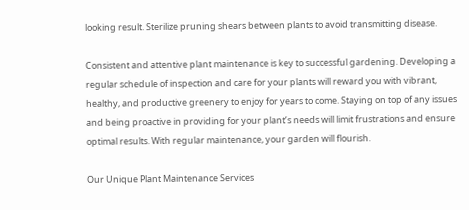looking result. Sterilize pruning shears between plants to avoid transmitting disease.

Consistent and attentive plant maintenance is key to successful gardening. Developing a regular schedule of inspection and care for your plants will reward you with vibrant, healthy, and productive greenery to enjoy for years to come. Staying on top of any issues and being proactive in providing for your plant’s needs will limit frustrations and ensure optimal results. With regular maintenance, your garden will flourish.

Our Unique Plant Maintenance Services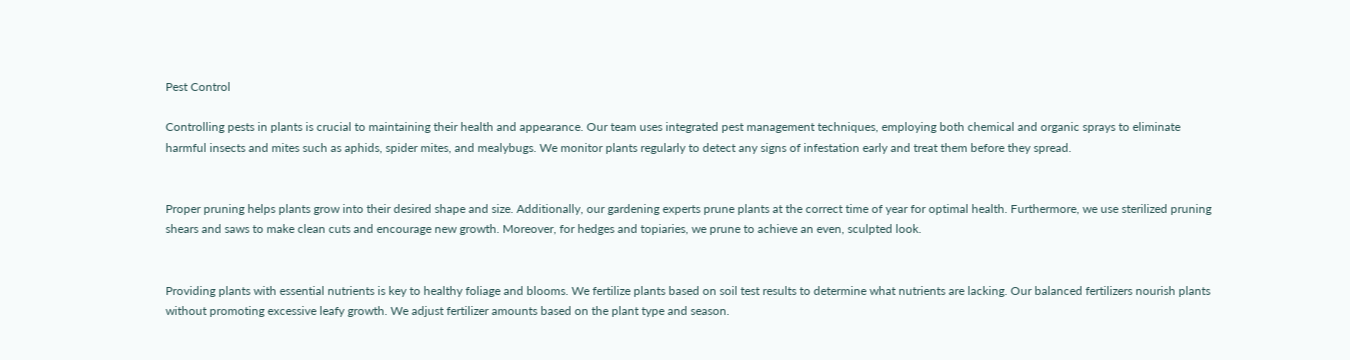Pest Control

Controlling pests in plants is crucial to maintaining their health and appearance. Our team uses integrated pest management techniques, employing both chemical and organic sprays to eliminate harmful insects and mites such as aphids, spider mites, and mealybugs. We monitor plants regularly to detect any signs of infestation early and treat them before they spread.


Proper pruning helps plants grow into their desired shape and size. Additionally, our gardening experts prune plants at the correct time of year for optimal health. Furthermore, we use sterilized pruning shears and saws to make clean cuts and encourage new growth. Moreover, for hedges and topiaries, we prune to achieve an even, sculpted look.


Providing plants with essential nutrients is key to healthy foliage and blooms. We fertilize plants based on soil test results to determine what nutrients are lacking. Our balanced fertilizers nourish plants without promoting excessive leafy growth. We adjust fertilizer amounts based on the plant type and season.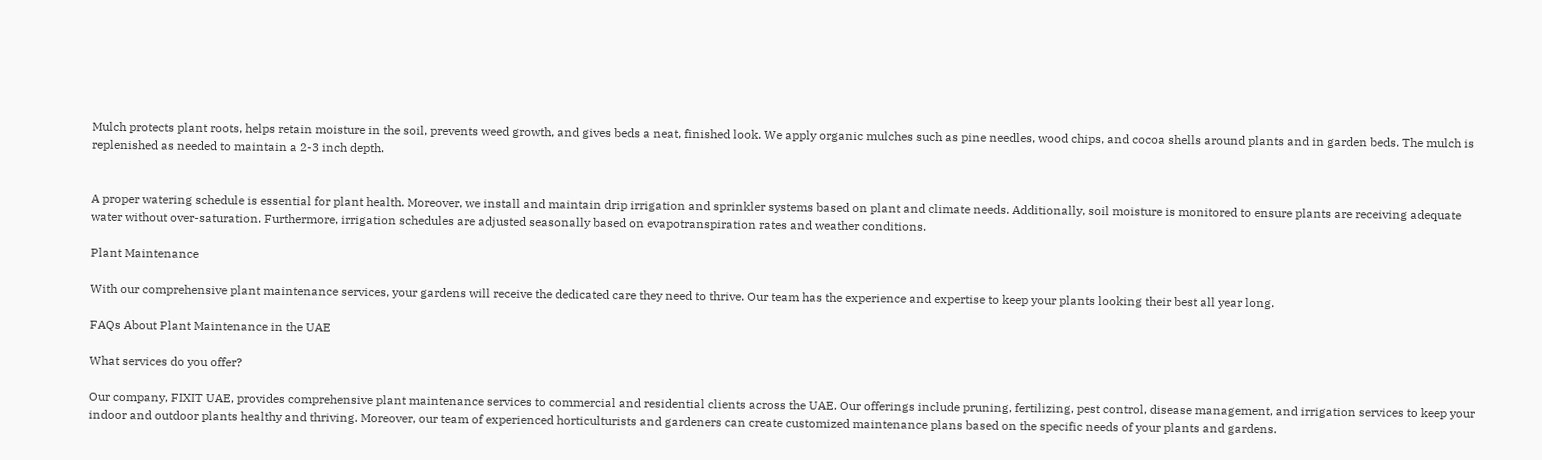Mulch protects plant roots, helps retain moisture in the soil, prevents weed growth, and gives beds a neat, finished look. We apply organic mulches such as pine needles, wood chips, and cocoa shells around plants and in garden beds. The mulch is replenished as needed to maintain a 2-3 inch depth.


A proper watering schedule is essential for plant health. Moreover, we install and maintain drip irrigation and sprinkler systems based on plant and climate needs. Additionally, soil moisture is monitored to ensure plants are receiving adequate water without over-saturation. Furthermore, irrigation schedules are adjusted seasonally based on evapotranspiration rates and weather conditions.

Plant Maintenance

With our comprehensive plant maintenance services, your gardens will receive the dedicated care they need to thrive. Our team has the experience and expertise to keep your plants looking their best all year long.

FAQs About Plant Maintenance in the UAE

What services do you offer?

Our company, FIXIT UAE, provides comprehensive plant maintenance services to commercial and residential clients across the UAE. Our offerings include pruning, fertilizing, pest control, disease management, and irrigation services to keep your indoor and outdoor plants healthy and thriving. Moreover, our team of experienced horticulturists and gardeners can create customized maintenance plans based on the specific needs of your plants and gardens.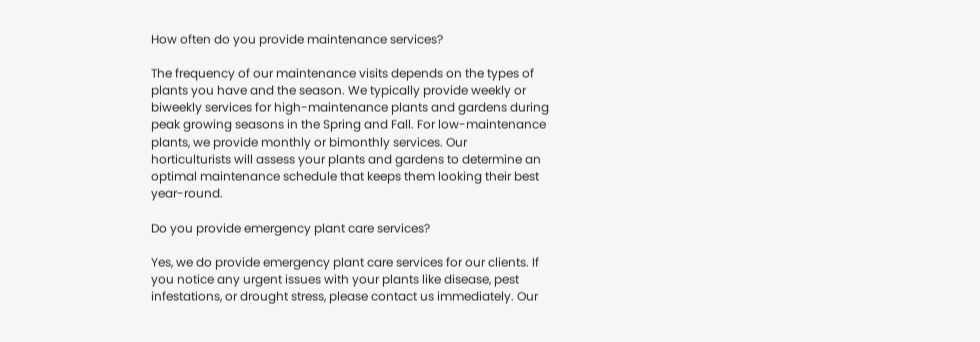How often do you provide maintenance services?

The frequency of our maintenance visits depends on the types of plants you have and the season. We typically provide weekly or biweekly services for high-maintenance plants and gardens during peak growing seasons in the Spring and Fall. For low-maintenance plants, we provide monthly or bimonthly services. Our horticulturists will assess your plants and gardens to determine an optimal maintenance schedule that keeps them looking their best year-round.

Do you provide emergency plant care services?

Yes, we do provide emergency plant care services for our clients. If you notice any urgent issues with your plants like disease, pest infestations, or drought stress, please contact us immediately. Our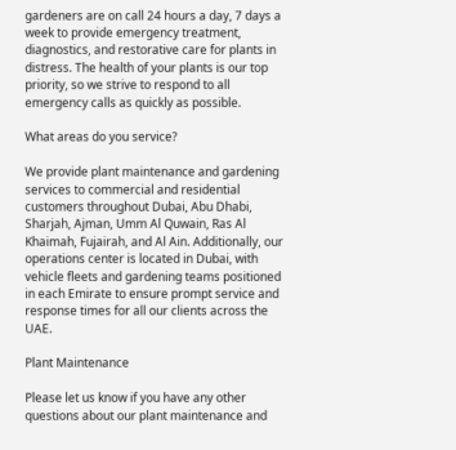gardeners are on call 24 hours a day, 7 days a week to provide emergency treatment, diagnostics, and restorative care for plants in distress. The health of your plants is our top priority, so we strive to respond to all emergency calls as quickly as possible.

What areas do you service?

We provide plant maintenance and gardening services to commercial and residential customers throughout Dubai, Abu Dhabi, Sharjah, Ajman, Umm Al Quwain, Ras Al Khaimah, Fujairah, and Al Ain. Additionally, our operations center is located in Dubai, with vehicle fleets and gardening teams positioned in each Emirate to ensure prompt service and response times for all our clients across the UAE.

Plant Maintenance

Please let us know if you have any other questions about our plant maintenance and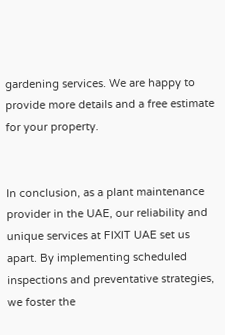gardening services. We are happy to provide more details and a free estimate for your property.


In conclusion, as a plant maintenance provider in the UAE, our reliability and unique services at FIXIT UAE set us apart. By implementing scheduled inspections and preventative strategies, we foster the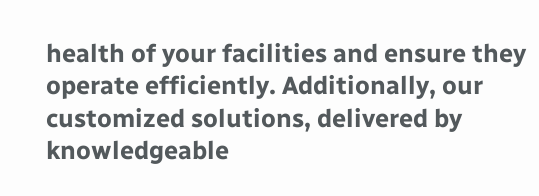health of your facilities and ensure they operate efficiently. Additionally, our customized solutions, delivered by knowledgeable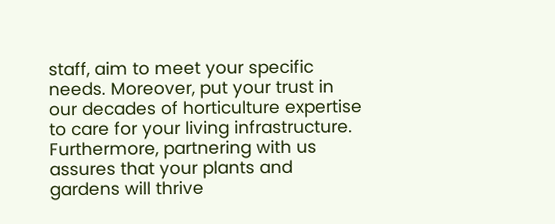staff, aim to meet your specific needs. Moreover, put your trust in our decades of horticulture expertise to care for your living infrastructure. Furthermore, partnering with us assures that your plants and gardens will thrive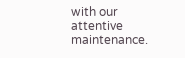with our attentive maintenance.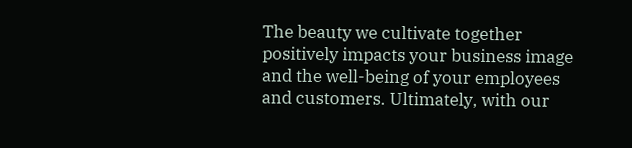The beauty we cultivate together positively impacts your business image and the well-being of your employees and customers. Ultimately, with our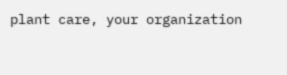plant care, your organization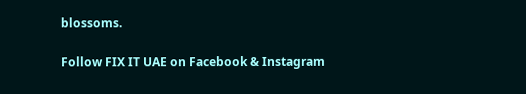blossoms.

Follow FIX IT UAE on Facebook & Instagram